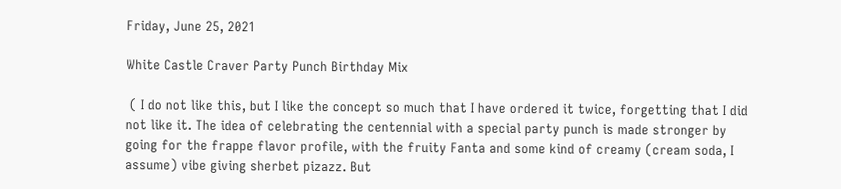Friday, June 25, 2021

White Castle Craver Party Punch Birthday Mix

 ( I do not like this, but I like the concept so much that I have ordered it twice, forgetting that I did not like it. The idea of celebrating the centennial with a special party punch is made stronger by going for the frappe flavor profile, with the fruity Fanta and some kind of creamy (cream soda, I assume) vibe giving sherbet pizazz. But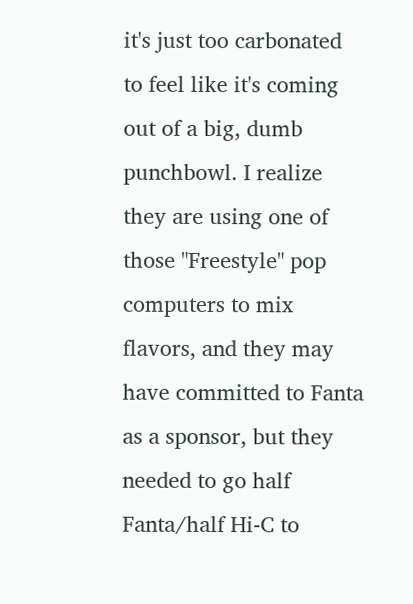it's just too carbonated to feel like it's coming out of a big, dumb punchbowl. I realize they are using one of those "Freestyle" pop computers to mix flavors, and they may have committed to Fanta as a sponsor, but they needed to go half Fanta/half Hi-C to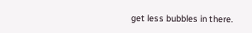get less bubbles in there.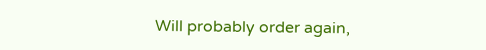Will probably order again,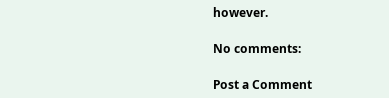however.

No comments:

Post a Comment